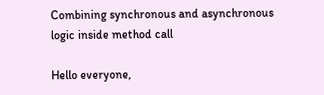Combining synchronous and asynchronous logic inside method call

Hello everyone,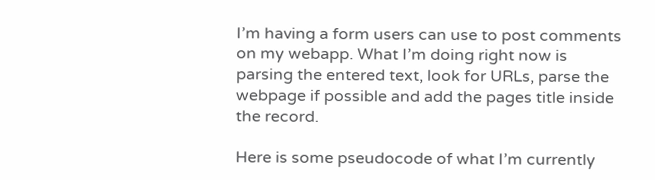I’m having a form users can use to post comments on my webapp. What I’m doing right now is parsing the entered text, look for URLs, parse the webpage if possible and add the pages title inside the record.

Here is some pseudocode of what I’m currently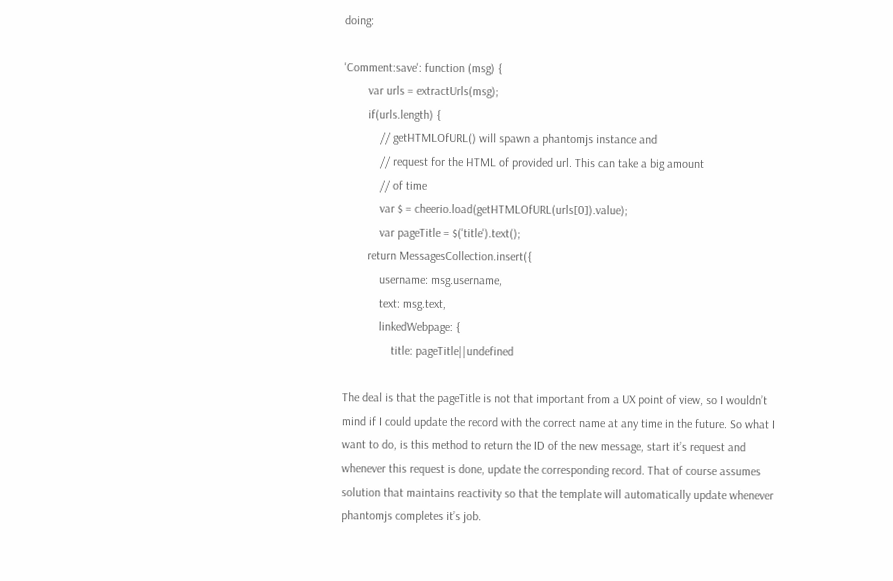doing:

'Comment:save': function (msg) {
        var urls = extractUrls(msg);
        if(urls.length) {
            // getHTMLOfURL() will spawn a phantomjs instance and
            // request for the HTML of provided url. This can take a big amount
            // of time
            var $ = cheerio.load(getHTMLOfURL(urls[0]).value);
            var pageTitle = $('title').text();
        return MessagesCollection.insert({
            username: msg.username,
            text: msg.text,
            linkedWebpage: {
                title: pageTitle||undefined

The deal is that the pageTitle is not that important from a UX point of view, so I wouldn’t mind if I could update the record with the correct name at any time in the future. So what I want to do, is this method to return the ID of the new message, start it’s request and whenever this request is done, update the corresponding record. That of course assumes solution that maintains reactivity so that the template will automatically update whenever phantomjs completes it’s job.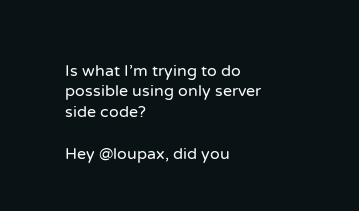Is what I’m trying to do possible using only server side code?

Hey @loupax, did you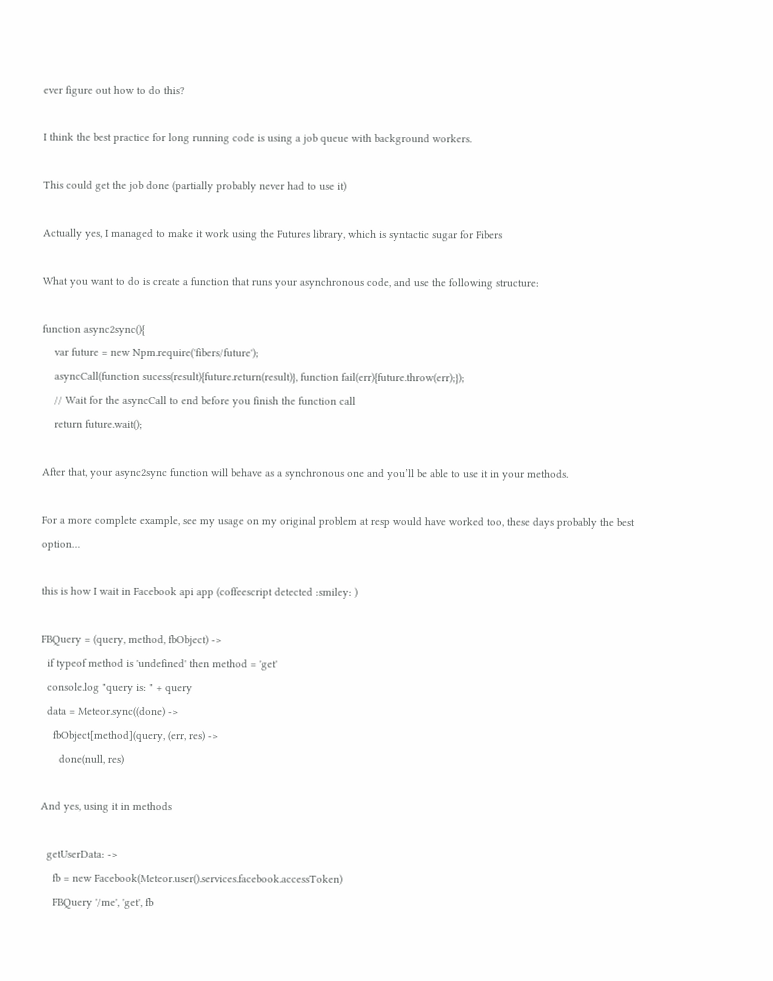ever figure out how to do this?

I think the best practice for long running code is using a job queue with background workers.

This could get the job done (partially probably never had to use it)

Actually yes, I managed to make it work using the Futures library, which is syntactic sugar for Fibers

What you want to do is create a function that runs your asynchronous code, and use the following structure:

function async2sync(){
    var future = new Npm.require('fibers/future');
    asyncCall(function sucess(result){future.return(result)}, function fail(err){future.throw(err);});
    // Wait for the asyncCall to end before you finish the function call
    return future.wait();

After that, your async2sync function will behave as a synchronous one and you’ll be able to use it in your methods.

For a more complete example, see my usage on my original problem at resp would have worked too, these days probably the best option…

this is how I wait in Facebook api app (coffeescript detected :smiley: )

FBQuery = (query, method, fbObject) ->
  if typeof method is 'undefined' then method = 'get'
  console.log "query is: " + query
  data = Meteor.sync((done) ->
    fbObject[method](query, (err, res) ->
      done(null, res)

And yes, using it in methods

  getUserData: ->
    fb = new Facebook(Meteor.user().services.facebook.accessToken)
    FBQuery '/me', 'get', fb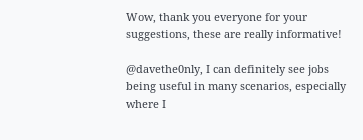Wow, thank you everyone for your suggestions, these are really informative!

@davethe0nly, I can definitely see jobs being useful in many scenarios, especially where I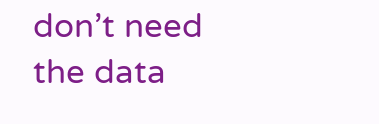don’t need the data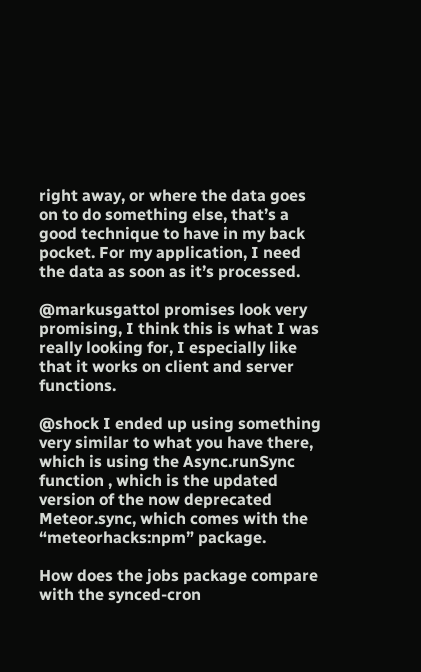right away, or where the data goes on to do something else, that’s a good technique to have in my back pocket. For my application, I need the data as soon as it’s processed.

@markusgattol promises look very promising, I think this is what I was really looking for, I especially like that it works on client and server functions.

@shock I ended up using something very similar to what you have there, which is using the Async.runSync function , which is the updated version of the now deprecated Meteor.sync, which comes with the “meteorhacks:npm” package.

How does the jobs package compare with the synced-cron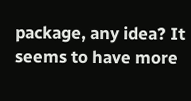package, any idea? It seems to have more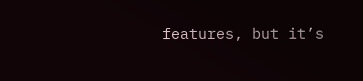features, but it’s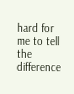hard for me to tell the difference